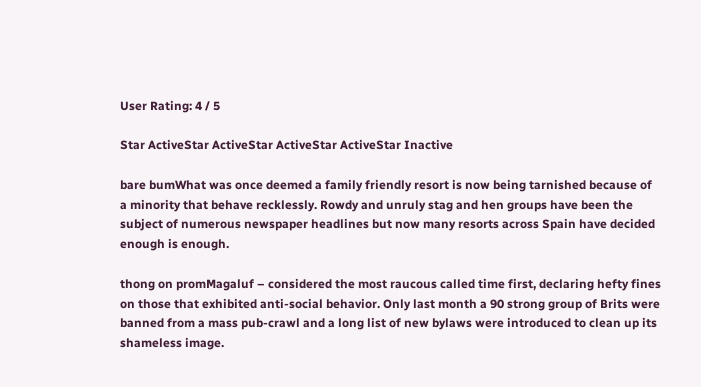User Rating: 4 / 5

Star ActiveStar ActiveStar ActiveStar ActiveStar Inactive

bare bumWhat was once deemed a family friendly resort is now being tarnished because of a minority that behave recklessly. Rowdy and unruly stag and hen groups have been the subject of numerous newspaper headlines but now many resorts across Spain have decided enough is enough.

thong on promMagaluf – considered the most raucous called time first, declaring hefty fines on those that exhibited anti-social behavior. Only last month a 90 strong group of Brits were banned from a mass pub-crawl and a long list of new bylaws were introduced to clean up its shameless image.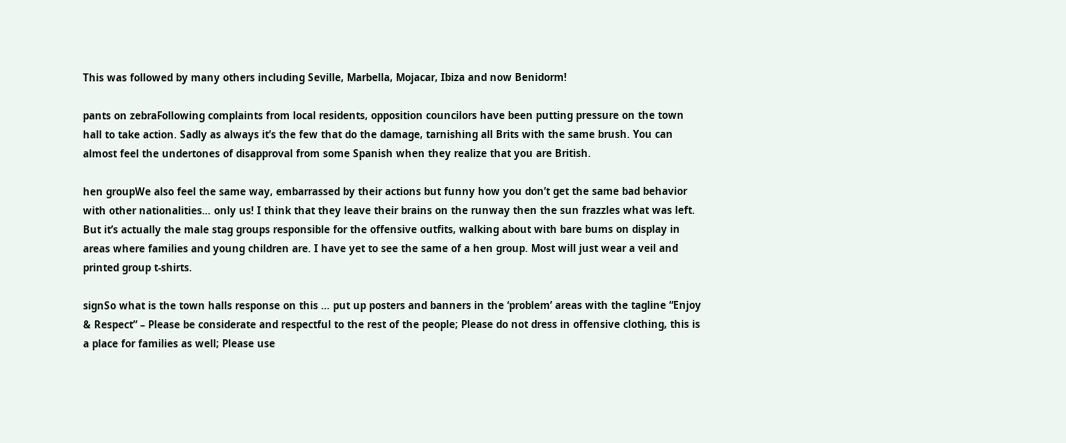This was followed by many others including Seville, Marbella, Mojacar, Ibiza and now Benidorm!

pants on zebraFollowing complaints from local residents, opposition councilors have been putting pressure on the town hall to take action. Sadly as always it’s the few that do the damage, tarnishing all Brits with the same brush. You can almost feel the undertones of disapproval from some Spanish when they realize that you are British.

hen groupWe also feel the same way, embarrassed by their actions but funny how you don’t get the same bad behavior with other nationalities… only us! I think that they leave their brains on the runway then the sun frazzles what was left. But it’s actually the male stag groups responsible for the offensive outfits, walking about with bare bums on display in areas where families and young children are. I have yet to see the same of a hen group. Most will just wear a veil and printed group t-shirts.

signSo what is the town halls response on this … put up posters and banners in the ‘problem’ areas with the tagline “Enjoy & Respect” – Please be considerate and respectful to the rest of the people; Please do not dress in offensive clothing, this is a place for families as well; Please use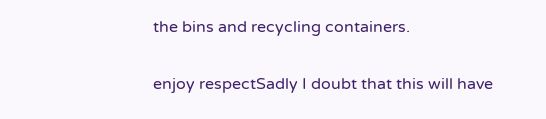the bins and recycling containers.

enjoy respectSadly I doubt that this will have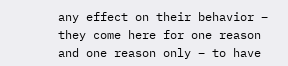any effect on their behavior – they come here for one reason and one reason only – to have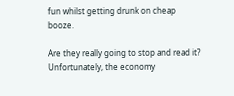fun whilst getting drunk on cheap booze.

Are they really going to stop and read it? Unfortunately, the economy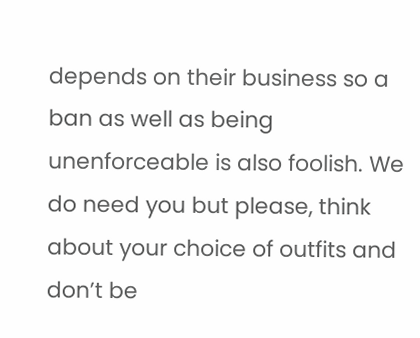depends on their business so a ban as well as being unenforceable is also foolish. We do need you but please, think about your choice of outfits and don’t be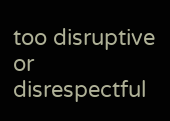too disruptive or disrespectful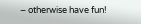– otherwise have fun!